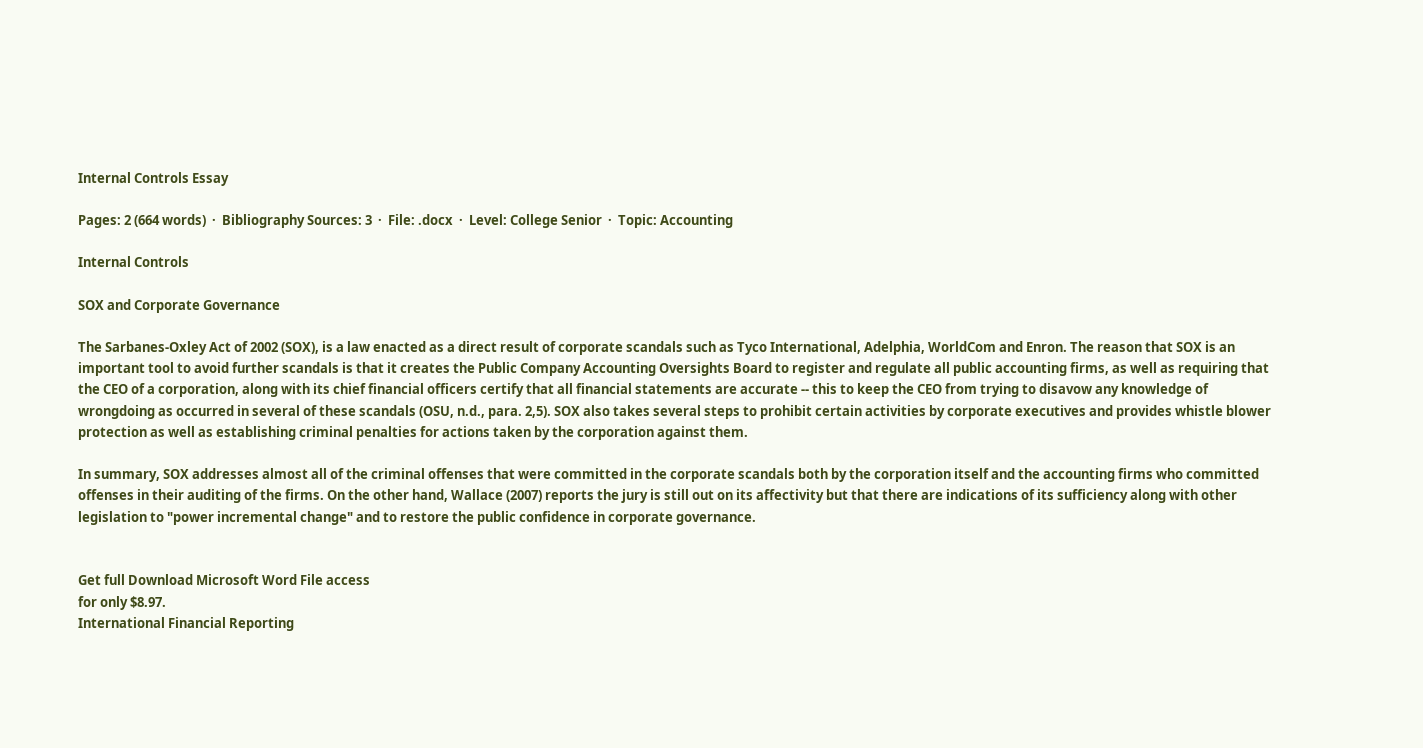Internal Controls Essay

Pages: 2 (664 words)  ·  Bibliography Sources: 3  ·  File: .docx  ·  Level: College Senior  ·  Topic: Accounting

Internal Controls

SOX and Corporate Governance

The Sarbanes-Oxley Act of 2002 (SOX), is a law enacted as a direct result of corporate scandals such as Tyco International, Adelphia, WorldCom and Enron. The reason that SOX is an important tool to avoid further scandals is that it creates the Public Company Accounting Oversights Board to register and regulate all public accounting firms, as well as requiring that the CEO of a corporation, along with its chief financial officers certify that all financial statements are accurate -- this to keep the CEO from trying to disavow any knowledge of wrongdoing as occurred in several of these scandals (OSU, n.d., para. 2,5). SOX also takes several steps to prohibit certain activities by corporate executives and provides whistle blower protection as well as establishing criminal penalties for actions taken by the corporation against them.

In summary, SOX addresses almost all of the criminal offenses that were committed in the corporate scandals both by the corporation itself and the accounting firms who committed offenses in their auditing of the firms. On the other hand, Wallace (2007) reports the jury is still out on its affectivity but that there are indications of its sufficiency along with other legislation to "power incremental change" and to restore the public confidence in corporate governance.


Get full Download Microsoft Word File access
for only $8.97.
International Financial Reporting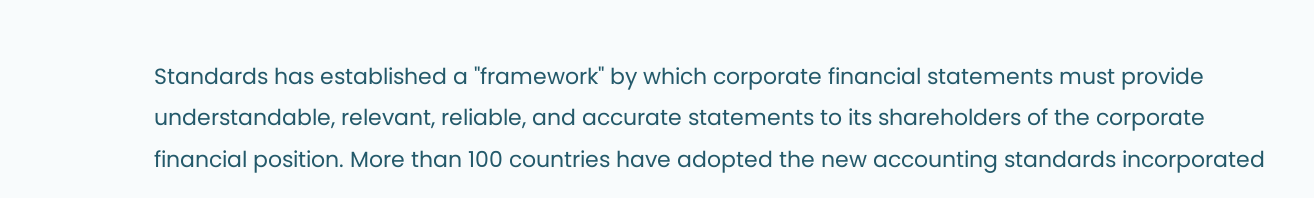Standards has established a "framework" by which corporate financial statements must provide understandable, relevant, reliable, and accurate statements to its shareholders of the corporate financial position. More than 100 countries have adopted the new accounting standards incorporated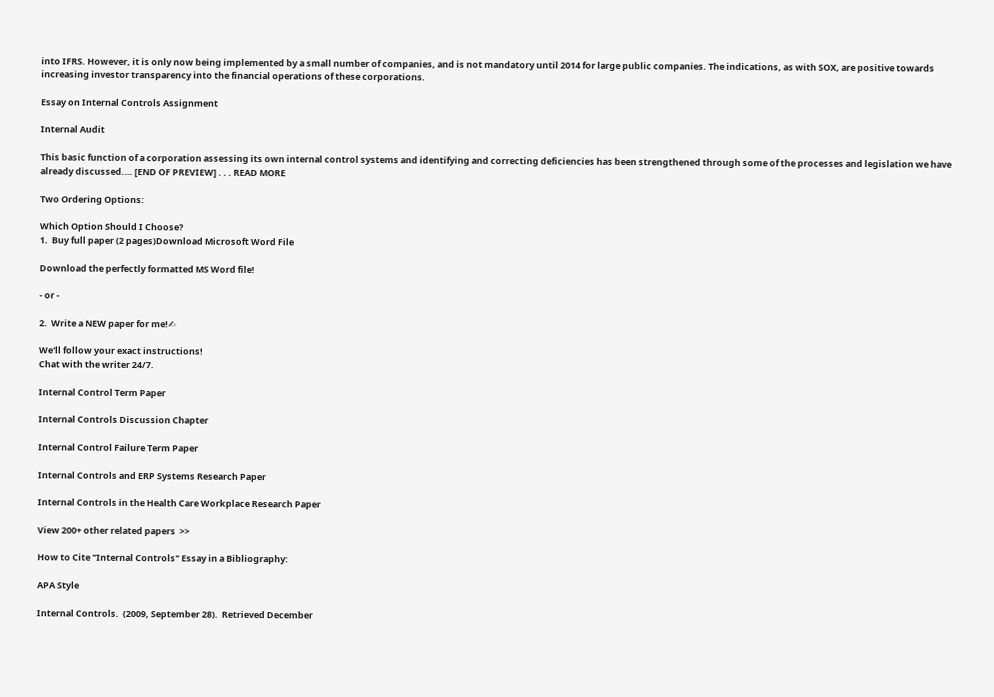into IFRS. However, it is only now being implemented by a small number of companies, and is not mandatory until 2014 for large public companies. The indications, as with SOX, are positive towards increasing investor transparency into the financial operations of these corporations.

Essay on Internal Controls Assignment

Internal Audit

This basic function of a corporation assessing its own internal control systems and identifying and correcting deficiencies has been strengthened through some of the processes and legislation we have already discussed.… [END OF PREVIEW] . . . READ MORE

Two Ordering Options:

Which Option Should I Choose?
1.  Buy full paper (2 pages)Download Microsoft Word File

Download the perfectly formatted MS Word file!

- or -

2.  Write a NEW paper for me!✍

We'll follow your exact instructions!
Chat with the writer 24/7.

Internal Control Term Paper

Internal Controls Discussion Chapter

Internal Control Failure Term Paper

Internal Controls and ERP Systems Research Paper

Internal Controls in the Health Care Workplace Research Paper

View 200+ other related papers  >>

How to Cite "Internal Controls" Essay in a Bibliography:

APA Style

Internal Controls.  (2009, September 28).  Retrieved December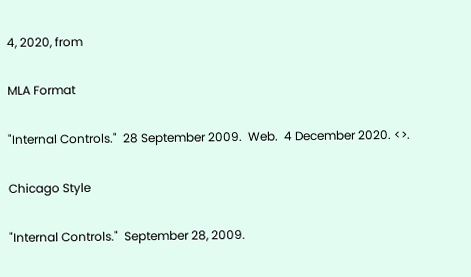4, 2020, from

MLA Format

"Internal Controls."  28 September 2009.  Web.  4 December 2020. <>.

Chicago Style

"Internal Controls."  September 28, 2009.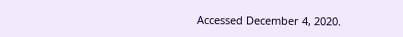Accessed December 4, 2020.